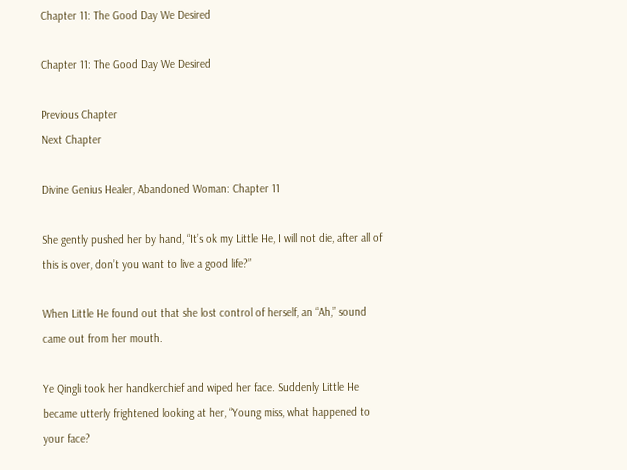Chapter 11: The Good Day We Desired

Chapter 11: The Good Day We Desired

Previous Chapter
Next Chapter

Divine Genius Healer, Abandoned Woman: Chapter 11

She gently pushed her by hand, “It’s ok my Little He, I will not die, after all of this is over, don’t you want to live a good life?”

When Little He found out that she lost control of herself, an “Ah,” sound came out from her mouth.

Ye Qingli took her handkerchief and wiped her face. Suddenly Little He became utterly frightened looking at her, “Young miss, what happened to your face?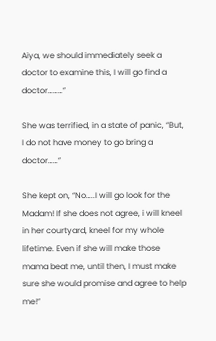Aiya, we should immediately seek a doctor to examine this, I will go find a doctor………”

She was terrified, in a state of panic, “But, I do not have money to go bring a doctor……”

She kept on, “No…..I will go look for the Madam! If she does not agree, i will kneel in her courtyard, kneel for my whole lifetime. Even if she will make those mama beat me, until then, I must make sure she would promise and agree to help me!”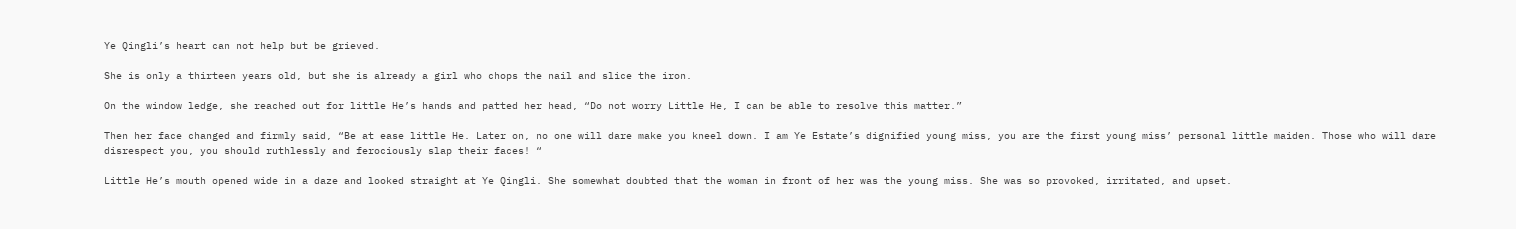Ye Qingli’s heart can not help but be grieved.

She is only a thirteen years old, but she is already a girl who chops the nail and slice the iron.

On the window ledge, she reached out for little He’s hands and patted her head, “Do not worry Little He, I can be able to resolve this matter.”

Then her face changed and firmly said, “Be at ease little He. Later on, no one will dare make you kneel down. I am Ye Estate’s dignified young miss, you are the first young miss’ personal little maiden. Those who will dare disrespect you, you should ruthlessly and ferociously slap their faces! “

Little He’s mouth opened wide in a daze and looked straight at Ye Qingli. She somewhat doubted that the woman in front of her was the young miss. She was so provoked, irritated, and upset.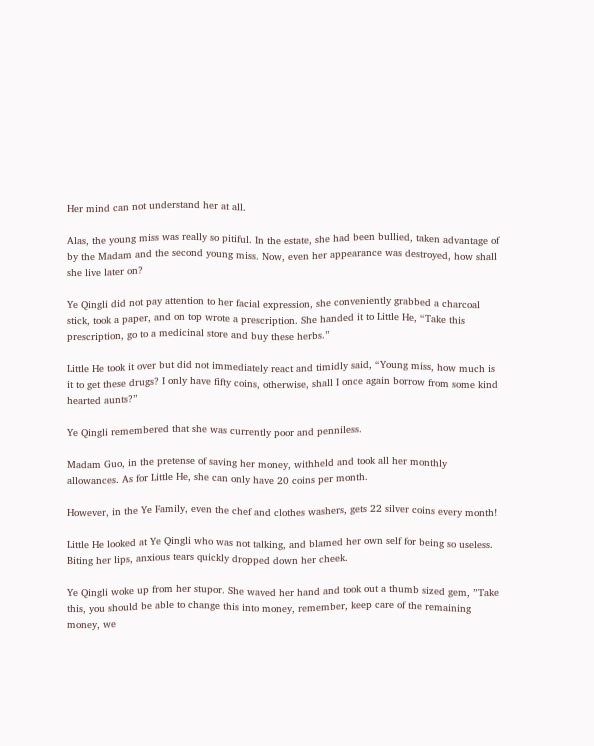Her mind can not understand her at all.

Alas, the young miss was really so pitiful. In the estate, she had been bullied, taken advantage of by the Madam and the second young miss. Now, even her appearance was destroyed, how shall she live later on?

Ye Qingli did not pay attention to her facial expression, she conveniently grabbed a charcoal stick, took a paper, and on top wrote a prescription. She handed it to Little He, “Take this prescription, go to a medicinal store and buy these herbs.”

Little He took it over but did not immediately react and timidly said, “Young miss, how much is it to get these drugs? I only have fifty coins, otherwise, shall I once again borrow from some kind hearted aunts?”

Ye Qingli remembered that she was currently poor and penniless.

Madam Guo, in the pretense of saving her money, withheld and took all her monthly allowances. As for Little He, she can only have 20 coins per month.

However, in the Ye Family, even the chef and clothes washers, gets 22 silver coins every month!

Little He looked at Ye Qingli who was not talking, and blamed her own self for being so useless. Biting her lips, anxious tears quickly dropped down her cheek.

Ye Qingli woke up from her stupor. She waved her hand and took out a thumb sized gem, ”Take this, you should be able to change this into money, remember, keep care of the remaining money, we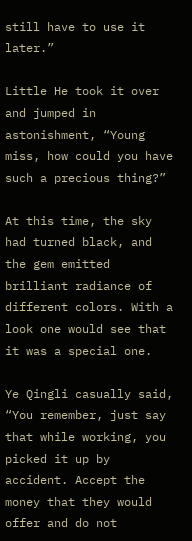still have to use it later.”

Little He took it over and jumped in astonishment, “Young miss, how could you have such a precious thing?”

At this time, the sky had turned black, and the gem emitted brilliant radiance of different colors. With a look one would see that it was a special one.

Ye Qingli casually said, “You remember, just say that while working, you picked it up by accident. Accept the money that they would offer and do not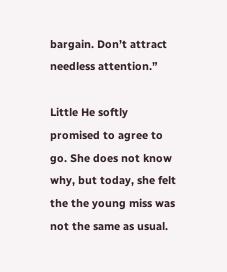bargain. Don’t attract needless attention.”

Little He softly promised to agree to go. She does not know why, but today, she felt the the young miss was not the same as usual.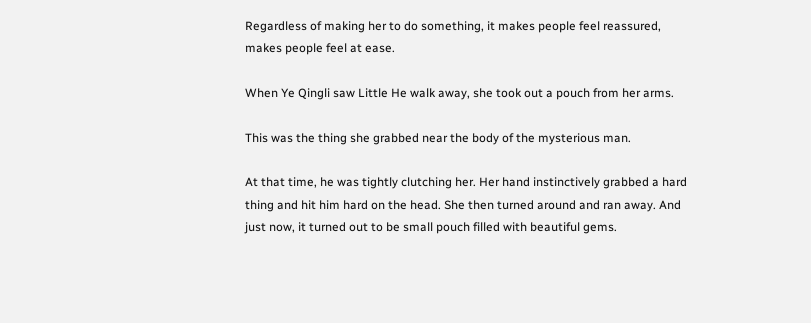Regardless of making her to do something, it makes people feel reassured, makes people feel at ease.

When Ye Qingli saw Little He walk away, she took out a pouch from her arms.

This was the thing she grabbed near the body of the mysterious man.

At that time, he was tightly clutching her. Her hand instinctively grabbed a hard thing and hit him hard on the head. She then turned around and ran away. And just now, it turned out to be small pouch filled with beautiful gems.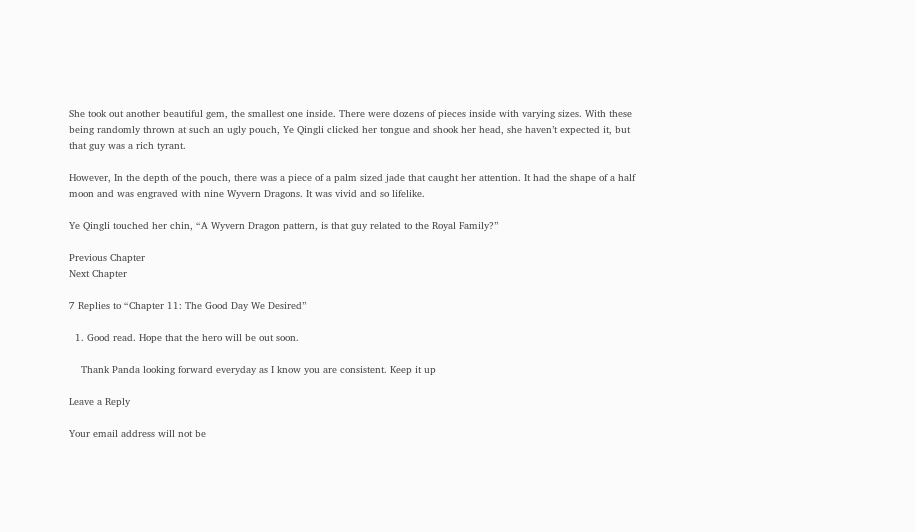She took out another beautiful gem, the smallest one inside. There were dozens of pieces inside with varying sizes. With these being randomly thrown at such an ugly pouch, Ye Qingli clicked her tongue and shook her head, she haven’t expected it, but that guy was a rich tyrant.

However, In the depth of the pouch, there was a piece of a palm sized jade that caught her attention. It had the shape of a half moon and was engraved with nine Wyvern Dragons. It was vivid and so lifelike.

Ye Qingli touched her chin, “A Wyvern Dragon pattern, is that guy related to the Royal Family?”

Previous Chapter
Next Chapter

7 Replies to “Chapter 11: The Good Day We Desired”

  1. Good read. Hope that the hero will be out soon.

    Thank Panda looking forward everyday as I know you are consistent. Keep it up

Leave a Reply

Your email address will not be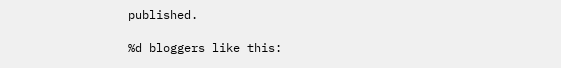published.

%d bloggers like this: